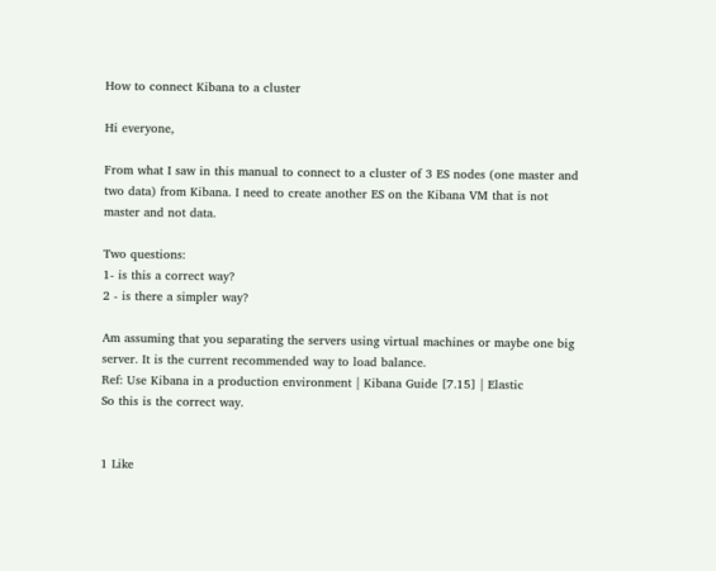How to connect Kibana to a cluster

Hi everyone,

From what I saw in this manual to connect to a cluster of 3 ES nodes (one master and two data) from Kibana. I need to create another ES on the Kibana VM that is not master and not data.

Two questions:
1- is this a correct way?
2 - is there a simpler way?

Am assuming that you separating the servers using virtual machines or maybe one big server. It is the current recommended way to load balance.
Ref: Use Kibana in a production environment | Kibana Guide [7.15] | Elastic
So this is the correct way.


1 Like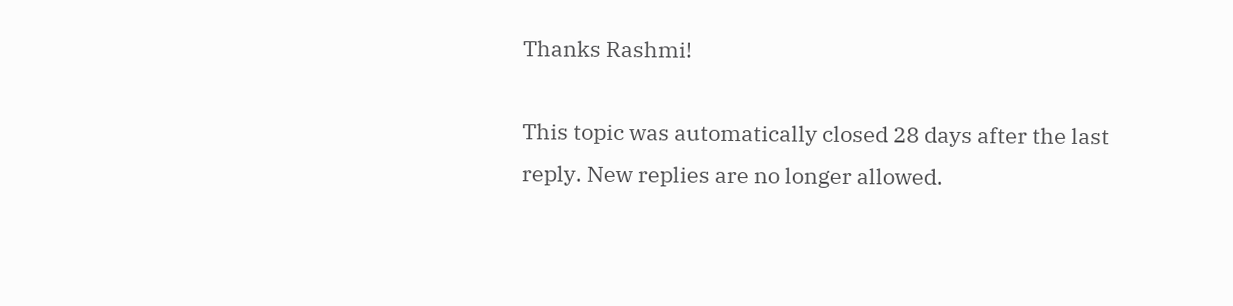Thanks Rashmi!

This topic was automatically closed 28 days after the last reply. New replies are no longer allowed.